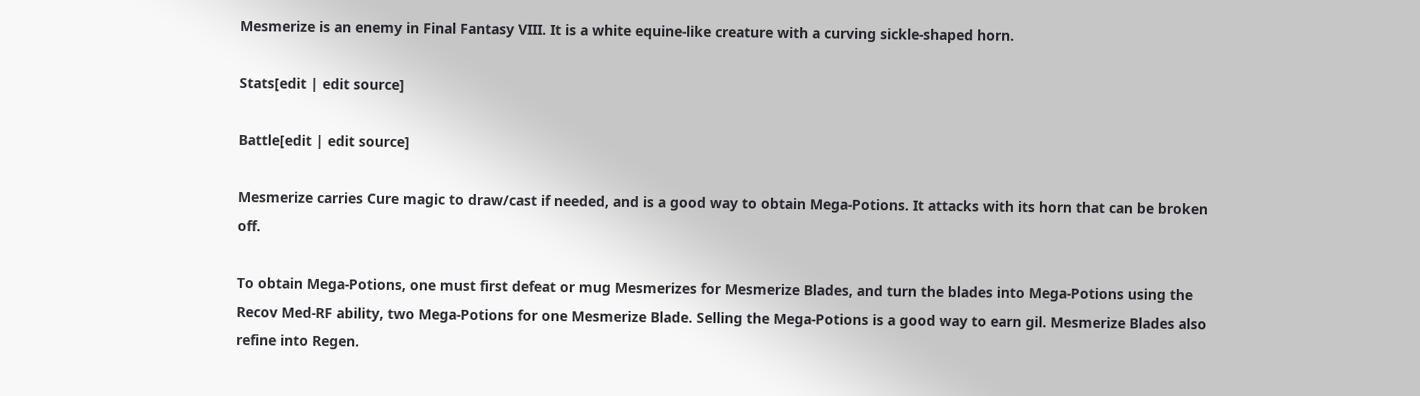Mesmerize is an enemy in Final Fantasy VIII. It is a white equine-like creature with a curving sickle-shaped horn.

Stats[edit | edit source]

Battle[edit | edit source]

Mesmerize carries Cure magic to draw/cast if needed, and is a good way to obtain Mega-Potions. It attacks with its horn that can be broken off.

To obtain Mega-Potions, one must first defeat or mug Mesmerizes for Mesmerize Blades, and turn the blades into Mega-Potions using the Recov Med-RF ability, two Mega-Potions for one Mesmerize Blade. Selling the Mega-Potions is a good way to earn gil. Mesmerize Blades also refine into Regen.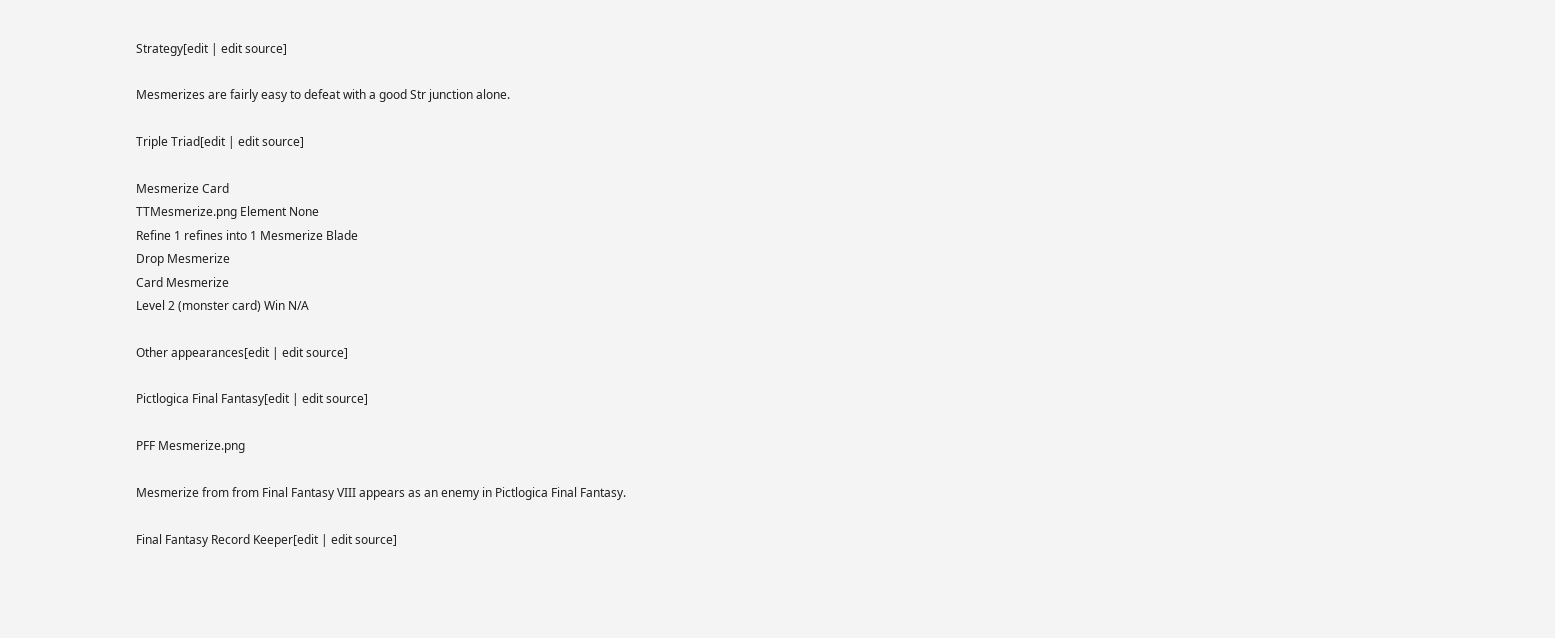Strategy[edit | edit source]

Mesmerizes are fairly easy to defeat with a good Str junction alone.

Triple Triad[edit | edit source]

Mesmerize Card
TTMesmerize.png Element None
Refine 1 refines into 1 Mesmerize Blade
Drop Mesmerize
Card Mesmerize
Level 2 (monster card) Win N/A

Other appearances[edit | edit source]

Pictlogica Final Fantasy[edit | edit source]

PFF Mesmerize.png

Mesmerize from from Final Fantasy VIII appears as an enemy in Pictlogica Final Fantasy.

Final Fantasy Record Keeper[edit | edit source]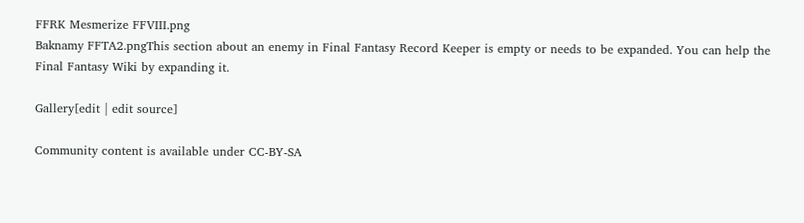FFRK Mesmerize FFVIII.png
Baknamy FFTA2.pngThis section about an enemy in Final Fantasy Record Keeper is empty or needs to be expanded. You can help the Final Fantasy Wiki by expanding it.

Gallery[edit | edit source]

Community content is available under CC-BY-SA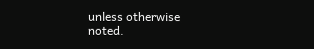unless otherwise noted.